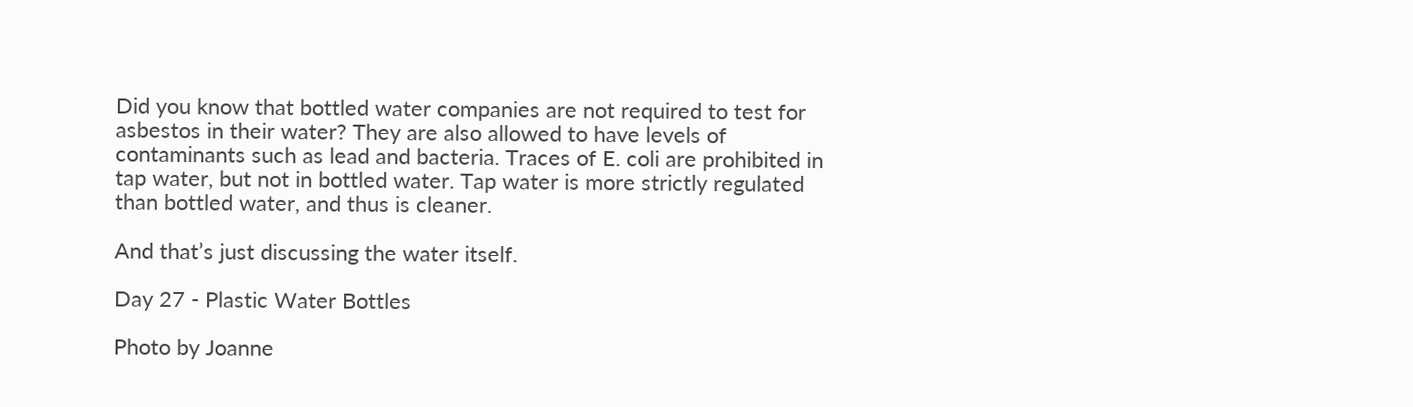Did you know that bottled water companies are not required to test for asbestos in their water? They are also allowed to have levels of contaminants such as lead and bacteria. Traces of E. coli are prohibited in tap water, but not in bottled water. Tap water is more strictly regulated than bottled water, and thus is cleaner.

And that’s just discussing the water itself.

Day 27 - Plastic Water Bottles

Photo by Joanne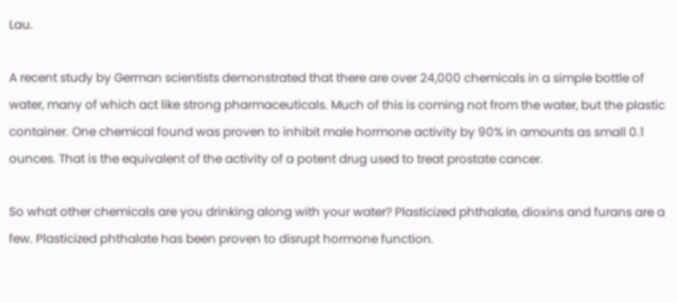Lau.

A recent study by German scientists demonstrated that there are over 24,000 chemicals in a simple bottle of water, many of which act like strong pharmaceuticals. Much of this is coming not from the water, but the plastic container. One chemical found was proven to inhibit male hormone activity by 90% in amounts as small 0.1 ounces. That is the equivalent of the activity of a potent drug used to treat prostate cancer.

So what other chemicals are you drinking along with your water? Plasticized phthalate, dioxins and furans are a few. Plasticized phthalate has been proven to disrupt hormone function.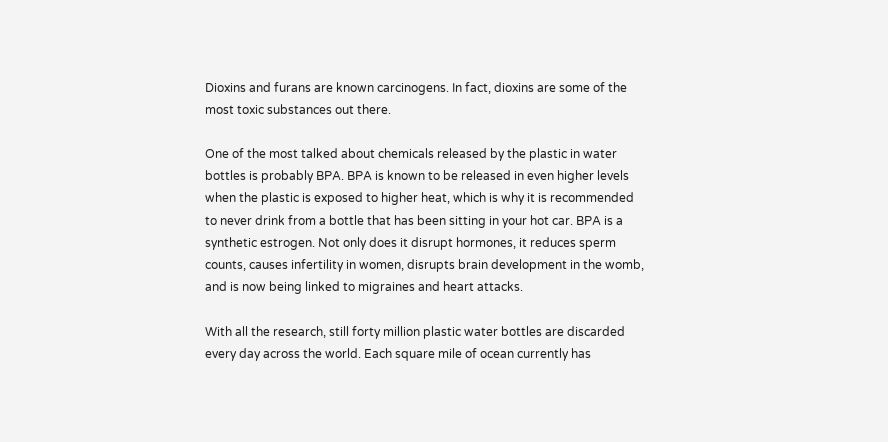Dioxins and furans are known carcinogens. In fact, dioxins are some of the most toxic substances out there.

One of the most talked about chemicals released by the plastic in water bottles is probably BPA. BPA is known to be released in even higher levels when the plastic is exposed to higher heat, which is why it is recommended to never drink from a bottle that has been sitting in your hot car. BPA is a synthetic estrogen. Not only does it disrupt hormones, it reduces sperm counts, causes infertility in women, disrupts brain development in the womb, and is now being linked to migraines and heart attacks.

With all the research, still forty million plastic water bottles are discarded every day across the world. Each square mile of ocean currently has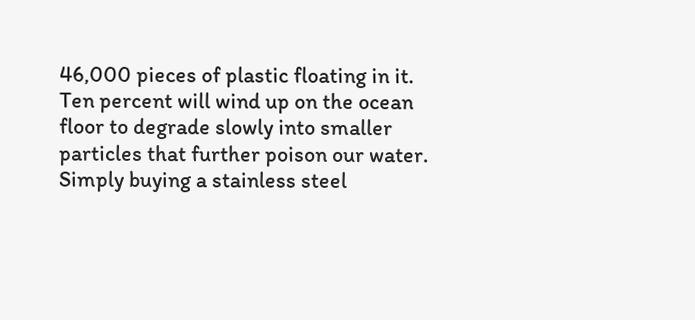46,000 pieces of plastic floating in it. Ten percent will wind up on the ocean floor to degrade slowly into smaller particles that further poison our water. Simply buying a stainless steel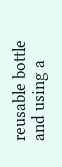reusable bottle and using a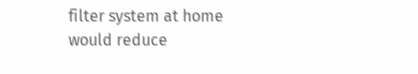filter system at home would reduce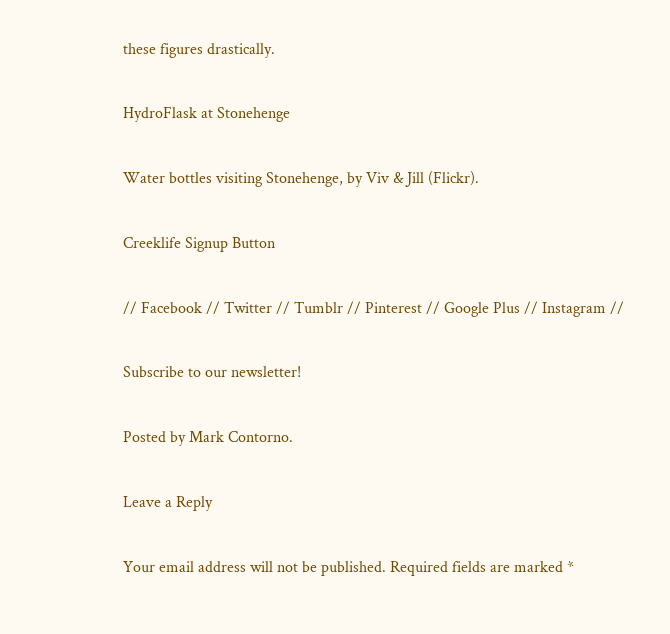these figures drastically.

HydroFlask at Stonehenge

Water bottles visiting Stonehenge, by Viv & Jill (Flickr).

Creeklife Signup Button

// Facebook // Twitter // Tumblr // Pinterest // Google Plus // Instagram //

Subscribe to our newsletter!

Posted by Mark Contorno.

Leave a Reply

Your email address will not be published. Required fields are marked *